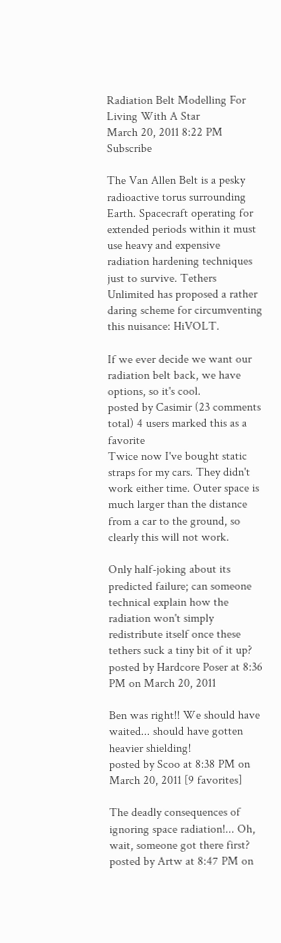Radiation Belt Modelling For Living With A Star
March 20, 2011 8:22 PM   Subscribe

The Van Allen Belt is a pesky radioactive torus surrounding Earth. Spacecraft operating for extended periods within it must use heavy and expensive radiation hardening techniques just to survive. Tethers Unlimited has proposed a rather daring scheme for circumventing this nuisance: HiVOLT.

If we ever decide we want our radiation belt back, we have options, so it's cool.
posted by Casimir (23 comments total) 4 users marked this as a favorite
Twice now I've bought static straps for my cars. They didn't work either time. Outer space is much larger than the distance from a car to the ground, so clearly this will not work.

Only half-joking about its predicted failure; can someone technical explain how the radiation won't simply redistribute itself once these tethers suck a tiny bit of it up?
posted by Hardcore Poser at 8:36 PM on March 20, 2011

Ben was right!! We should have waited... should have gotten heavier shielding!
posted by Scoo at 8:38 PM on March 20, 2011 [9 favorites]

The deadly consequences of ignoring space radiation!... Oh, wait, someone got there first?
posted by Artw at 8:47 PM on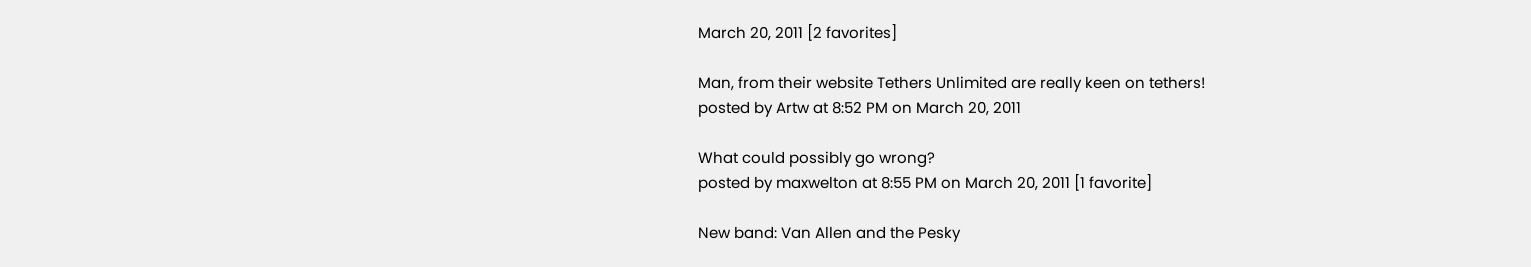March 20, 2011 [2 favorites]

Man, from their website Tethers Unlimited are really keen on tethers!
posted by Artw at 8:52 PM on March 20, 2011

What could possibly go wrong?
posted by maxwelton at 8:55 PM on March 20, 2011 [1 favorite]

New band: Van Allen and the Pesky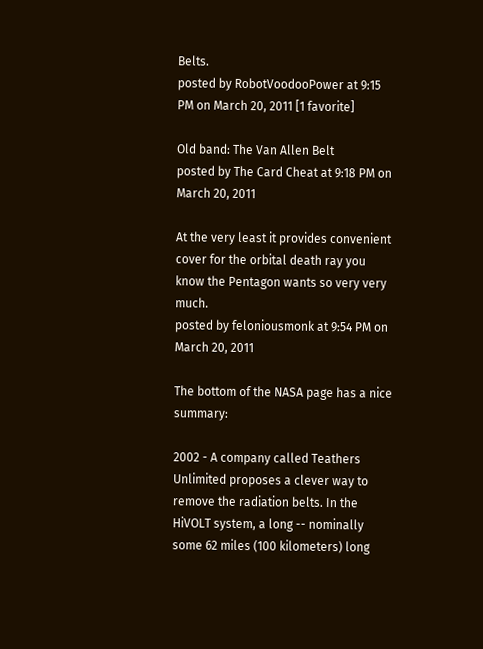Belts.
posted by RobotVoodooPower at 9:15 PM on March 20, 2011 [1 favorite]

Old band: The Van Allen Belt
posted by The Card Cheat at 9:18 PM on March 20, 2011

At the very least it provides convenient cover for the orbital death ray you know the Pentagon wants so very very much.
posted by feloniousmonk at 9:54 PM on March 20, 2011

The bottom of the NASA page has a nice summary:

2002 - A company called Teathers Unlimited proposes a clever way to remove the radiation belts. In the HiVOLT system, a long -- nominally some 62 miles (100 kilometers) long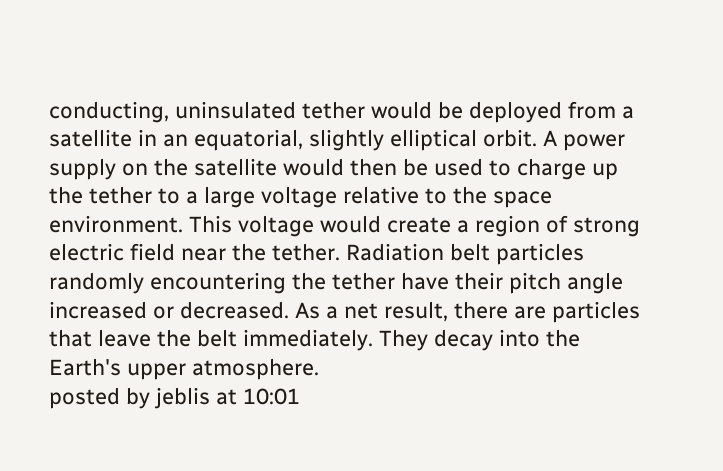conducting, uninsulated tether would be deployed from a satellite in an equatorial, slightly elliptical orbit. A power supply on the satellite would then be used to charge up the tether to a large voltage relative to the space environment. This voltage would create a region of strong electric field near the tether. Radiation belt particles randomly encountering the tether have their pitch angle increased or decreased. As a net result, there are particles that leave the belt immediately. They decay into the Earth's upper atmosphere.
posted by jeblis at 10:01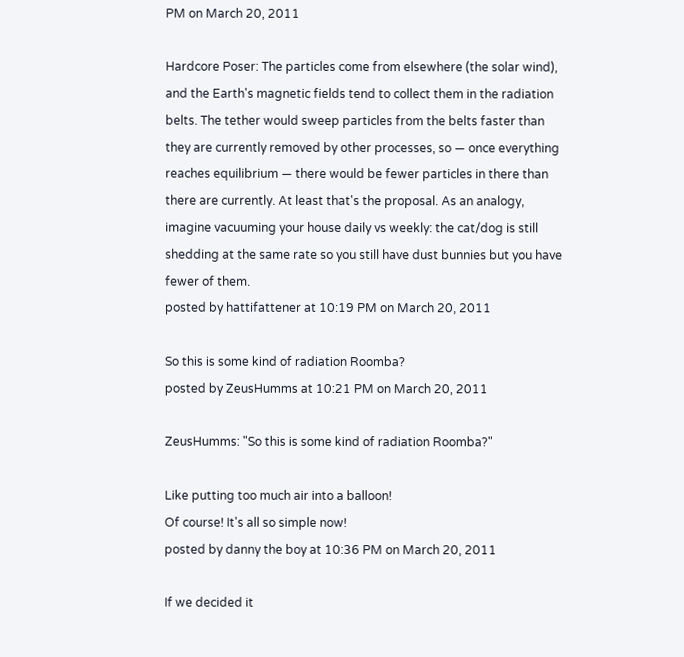PM on March 20, 2011

Hardcore Poser: The particles come from elsewhere (the solar wind), and the Earth's magnetic fields tend to collect them in the radiation belts. The tether would sweep particles from the belts faster than they are currently removed by other processes, so — once everything reaches equilibrium — there would be fewer particles in there than there are currently. At least that's the proposal. As an analogy, imagine vacuuming your house daily vs weekly: the cat/dog is still shedding at the same rate so you still have dust bunnies but you have fewer of them.
posted by hattifattener at 10:19 PM on March 20, 2011

So this is some kind of radiation Roomba?
posted by ZeusHumms at 10:21 PM on March 20, 2011

ZeusHumms: "So this is some kind of radiation Roomba?"

Like putting too much air into a balloon!
Of course! It's all so simple now!
posted by danny the boy at 10:36 PM on March 20, 2011

If we decided it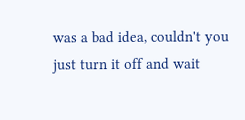was a bad idea, couldn't you just turn it off and wait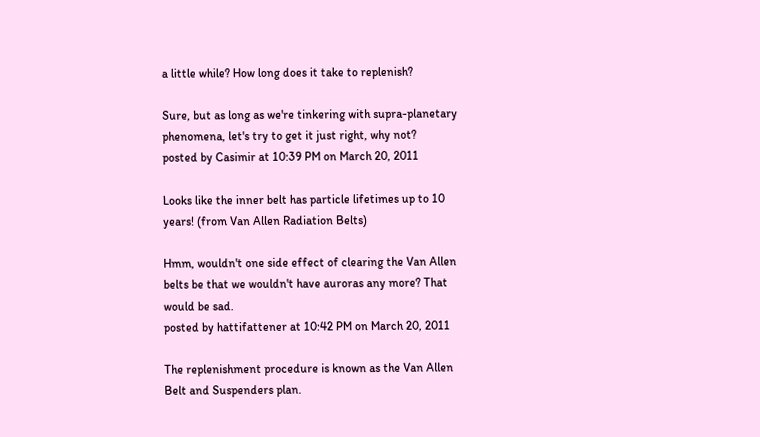a little while? How long does it take to replenish?

Sure, but as long as we're tinkering with supra-planetary phenomena, let's try to get it just right, why not?
posted by Casimir at 10:39 PM on March 20, 2011

Looks like the inner belt has particle lifetimes up to 10 years! (from Van Allen Radiation Belts)

Hmm, wouldn't one side effect of clearing the Van Allen belts be that we wouldn't have auroras any more? That would be sad.
posted by hattifattener at 10:42 PM on March 20, 2011

The replenishment procedure is known as the Van Allen Belt and Suspenders plan.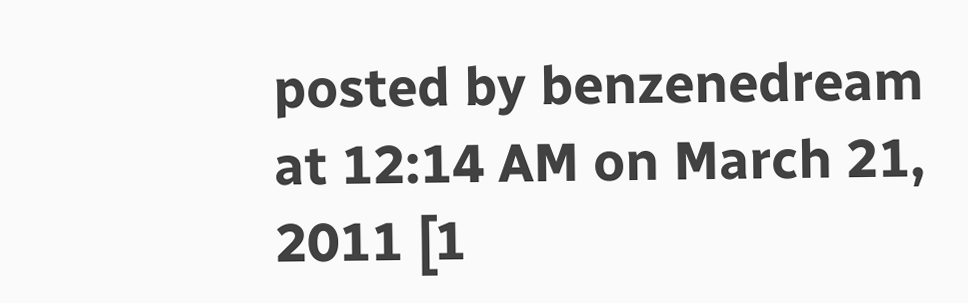posted by benzenedream at 12:14 AM on March 21, 2011 [1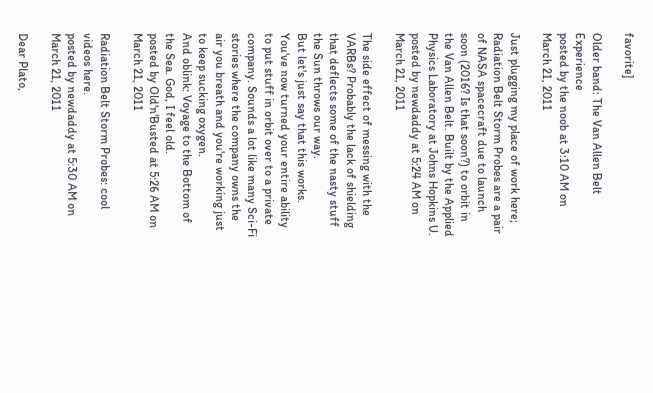favorite]

Older band: The Van Allen Belt Experience
posted by the noob at 3:10 AM on March 21, 2011

Just plugging my place of work here; Radiation Belt Storm Probes are a pair of NASA spacecraft due to launch soon (2016? Is that soon?) to orbit in the Van Allen Belt. Built by the Applied Physics Laboratory at Johns Hopkins U.
posted by newdaddy at 5:24 AM on March 21, 2011

The side effect of messing with the VARBs? Probably the lack of shielding that deflects some of the nasty stuff the Sun throws our way.
But let's just say that this works. You've now turned your entire ability to put stuff in orbit over to a private company. Sounds a lot like many Sci-Fi stories where the company owns the air you breath and you're working just to keep sucking oxygen.
And oblink: Voyage to the Bottom of the Sea. God, I feel old.
posted by Old'n'Busted at 5:26 AM on March 21, 2011

Radiation Belt Storm Probes: cool videos here.
posted by newdaddy at 5:30 AM on March 21, 2011

Dear Plato,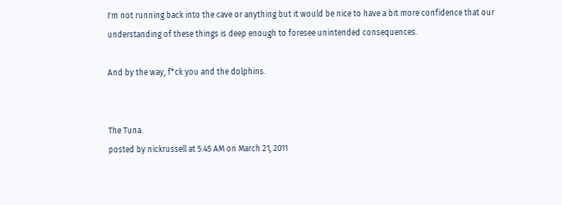I'm not running back into the cave or anything but it would be nice to have a bit more confidence that our understanding of these things is deep enough to foresee unintended consequences.

And by the way, f*ck you and the dolphins.


The Tuna.
posted by nickrussell at 5:45 AM on March 21, 2011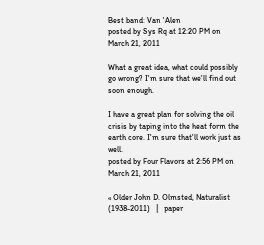Best band: Van 'Alen
posted by Sys Rq at 12:20 PM on March 21, 2011

What a great idea, what could possibly go wrong? I'm sure that we'll find out soon enough.

I have a great plan for solving the oil crisis by taping into the heat form the earth core. I'm sure that'll work just as well.
posted by Four Flavors at 2:56 PM on March 21, 2011

« Older John D. Olmsted, Naturalist (1938-2011)   |   paper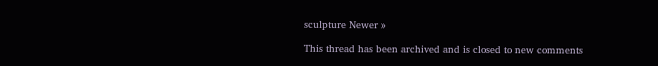sculpture Newer »

This thread has been archived and is closed to new comments